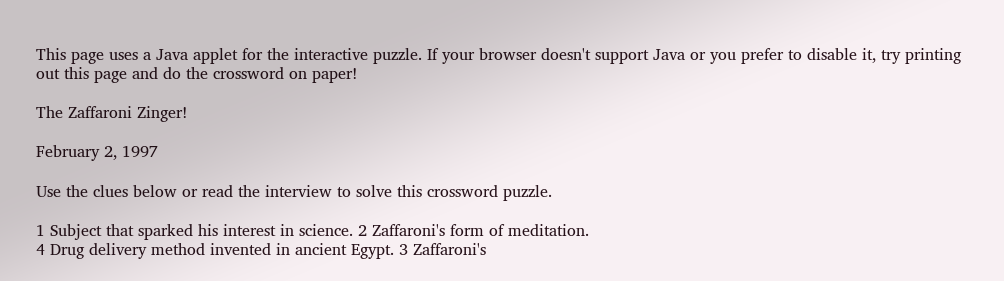This page uses a Java applet for the interactive puzzle. If your browser doesn't support Java or you prefer to disable it, try printing out this page and do the crossword on paper!

The Zaffaroni Zinger!

February 2, 1997

Use the clues below or read the interview to solve this crossword puzzle.

1 Subject that sparked his interest in science. 2 Zaffaroni's form of meditation.
4 Drug delivery method invented in ancient Egypt. 3 Zaffaroni's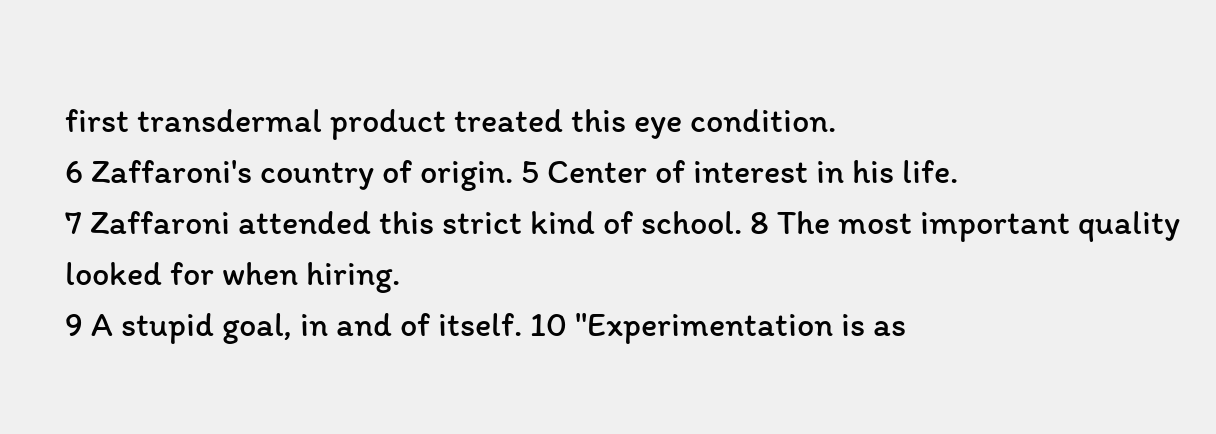first transdermal product treated this eye condition.
6 Zaffaroni's country of origin. 5 Center of interest in his life.
7 Zaffaroni attended this strict kind of school. 8 The most important quality looked for when hiring.
9 A stupid goal, in and of itself. 10 "Experimentation is as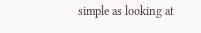simple as looking at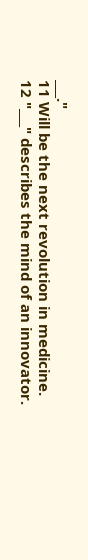___."
11 Will be the next revolution in medicine.
12 "___" describes the mind of an innovator.